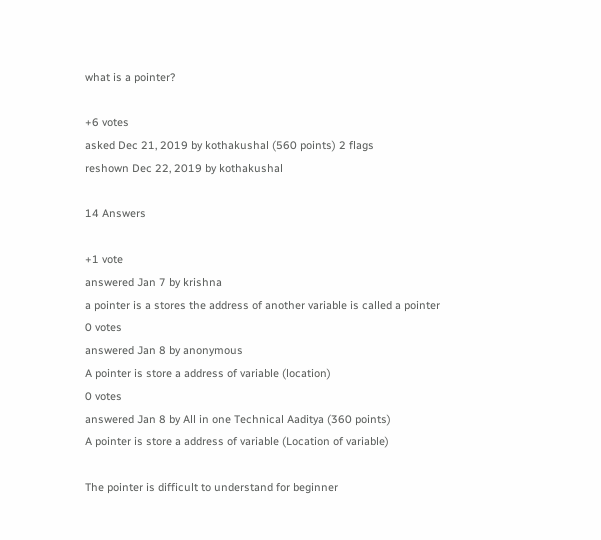what is a pointer?

+6 votes
asked Dec 21, 2019 by kothakushal (560 points) 2 flags
reshown Dec 22, 2019 by kothakushal

14 Answers

+1 vote
answered Jan 7 by krishna
a pointer is a stores the address of another variable is called a pointer
0 votes
answered Jan 8 by anonymous
A pointer is store a address of variable (location)
0 votes
answered Jan 8 by All in one Technical Aaditya (360 points)
A pointer is store a address of variable (Location of variable)

The pointer is difficult to understand for beginner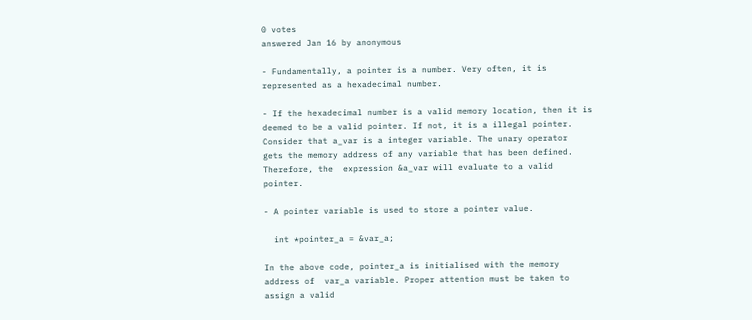0 votes
answered Jan 16 by anonymous

- Fundamentally, a pointer is a number. Very often, it is represented as a hexadecimal number.

- If the hexadecimal number is a valid memory location, then it is deemed to be a valid pointer. If not, it is a illegal pointer. Consider that a_var is a integer variable. The unary operator  gets the memory address of any variable that has been defined. Therefore, the  expression &a_var will evaluate to a valid pointer.

- A pointer variable is used to store a pointer value.

  int *pointer_a = &var_a;

In the above code, pointer_a is initialised with the memory address of  var_a variable. Proper attention must be taken to assign a valid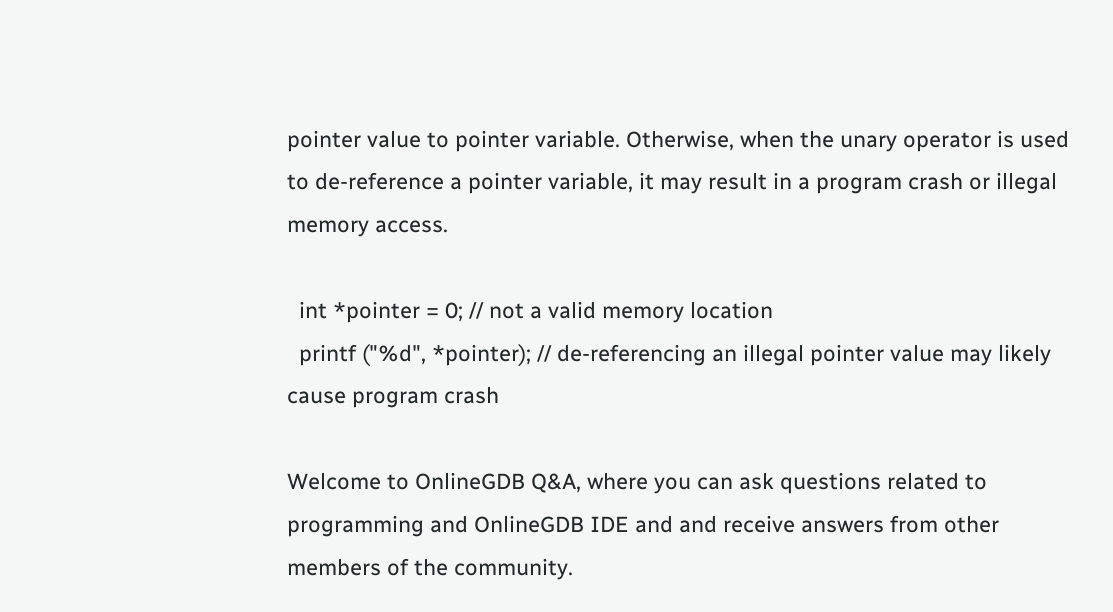pointer value to pointer variable. Otherwise, when the unary operator is used to de-reference a pointer variable, it may result in a program crash or illegal memory access.

  int *pointer = 0; // not a valid memory location
  printf ("%d", *pointer); // de-referencing an illegal pointer value may likely cause program crash

Welcome to OnlineGDB Q&A, where you can ask questions related to programming and OnlineGDB IDE and and receive answers from other members of the community.